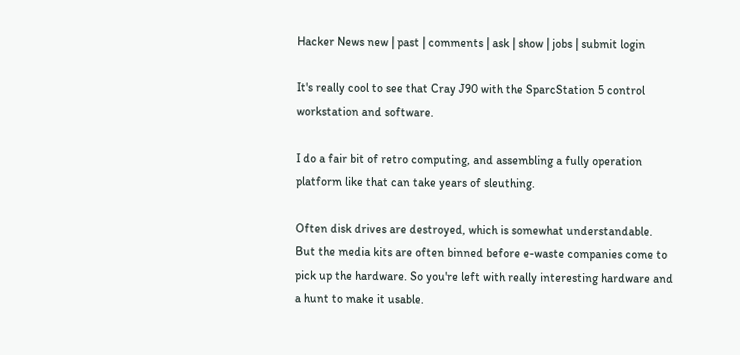Hacker News new | past | comments | ask | show | jobs | submit login

It's really cool to see that Cray J90 with the SparcStation 5 control workstation and software.

I do a fair bit of retro computing, and assembling a fully operation platform like that can take years of sleuthing.

Often disk drives are destroyed, which is somewhat understandable. But the media kits are often binned before e-waste companies come to pick up the hardware. So you're left with really interesting hardware and a hunt to make it usable.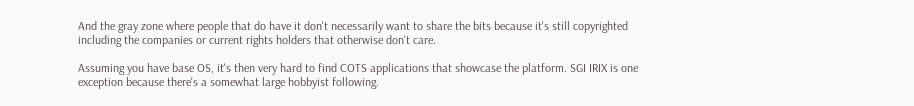And the gray zone where people that do have it don't necessarily want to share the bits because it's still copyrighted including the companies or current rights holders that otherwise don't care.

Assuming you have base OS, it's then very hard to find COTS applications that showcase the platform. SGI IRIX is one exception because there's a somewhat large hobbyist following.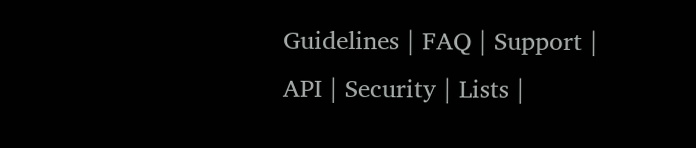Guidelines | FAQ | Support | API | Security | Lists |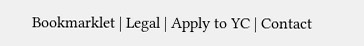Bookmarklet | Legal | Apply to YC | Contact